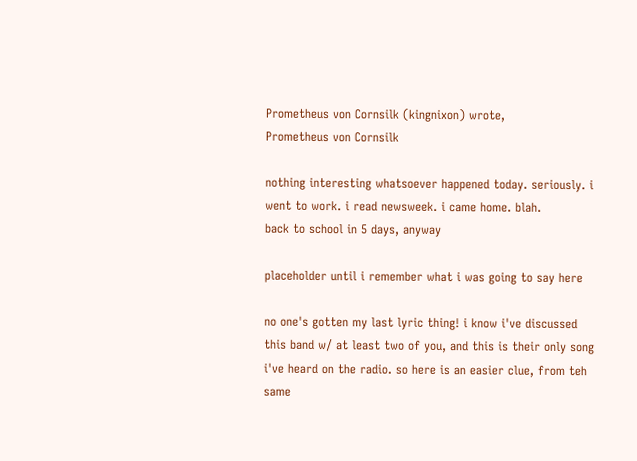Prometheus von Cornsilk (kingnixon) wrote,
Prometheus von Cornsilk

nothing interesting whatsoever happened today. seriously. i went to work. i read newsweek. i came home. blah.
back to school in 5 days, anyway

placeholder until i remember what i was going to say here

no one's gotten my last lyric thing! i know i've discussed this band w/ at least two of you, and this is their only song i've heard on the radio. so here is an easier clue, from teh same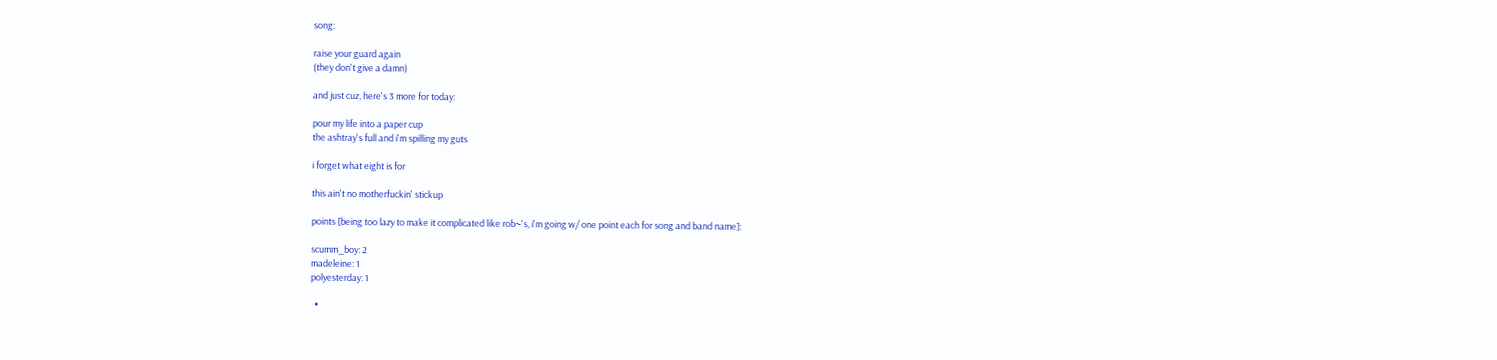song:

raise your guard again
(they don't give a damn)

and just cuz, here's 3 more for today:

pour my life into a paper cup
the ashtray's full and i'm spilling my guts

i forget what eight is for

this ain't no motherfuckin' stickup

points [being too lazy to make it complicated like rob~'s, i'm going w/ one point each for song and band name]:

scumm_boy: 2
madeleine: 1
polyesterday: 1

  •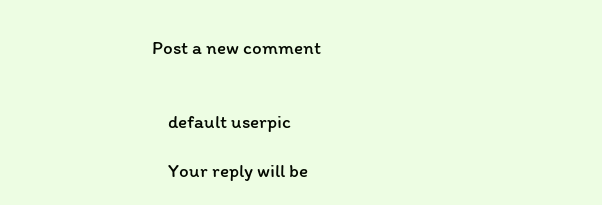Post a new comment


    default userpic

    Your reply will be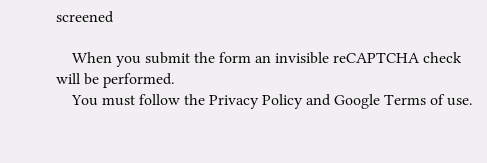screened

    When you submit the form an invisible reCAPTCHA check will be performed.
    You must follow the Privacy Policy and Google Terms of use.